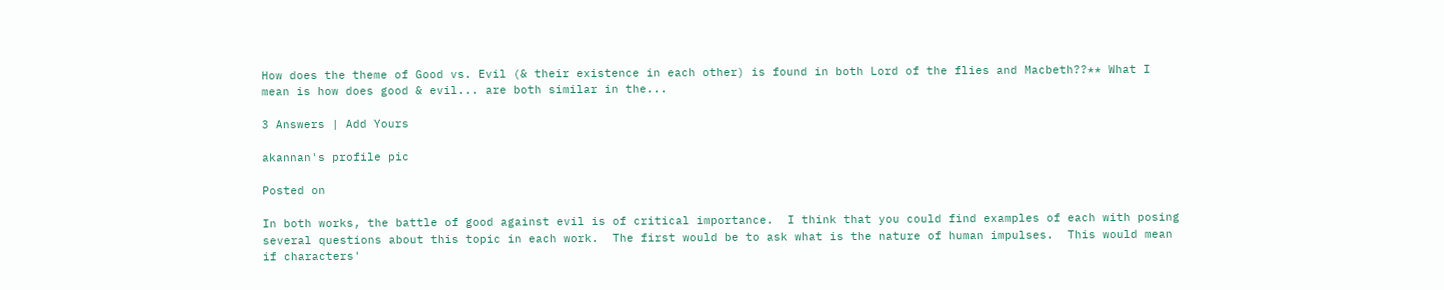How does the theme of Good vs. Evil (& their existence in each other) is found in both Lord of the flies and Macbeth??** What I mean is how does good & evil... are both similar in the...

3 Answers | Add Yours

akannan's profile pic

Posted on

In both works, the battle of good against evil is of critical importance.  I think that you could find examples of each with posing several questions about this topic in each work.  The first would be to ask what is the nature of human impulses.  This would mean if characters'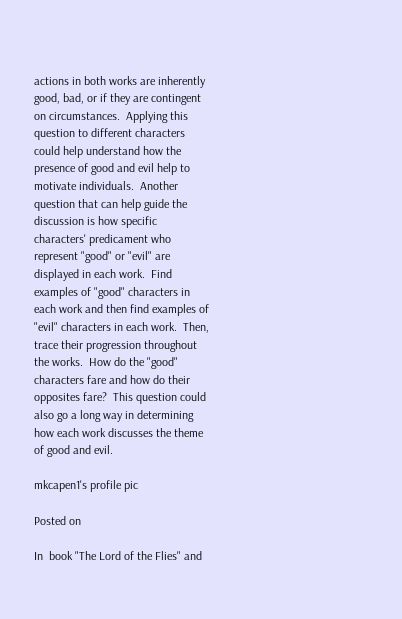actions in both works are inherently good, bad, or if they are contingent on circumstances.  Applying this question to different characters could help understand how the presence of good and evil help to motivate individuals.  Another question that can help guide the discussion is how specific characters' predicament who represent "good" or "evil" are displayed in each work.  Find examples of "good" characters in each work and then find examples of "evil" characters in each work.  Then, trace their progression throughout the works.  How do the "good" characters fare and how do their opposites fare?  This question could also go a long way in determining how each work discusses the theme of good and evil.

mkcapen1's profile pic

Posted on

In  book "The Lord of the Flies" and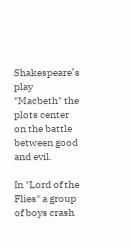Shakespeare’s play "Macbeth" the plots center on the battle between good and evil.

In "Lord of the Flies" a group of boys crash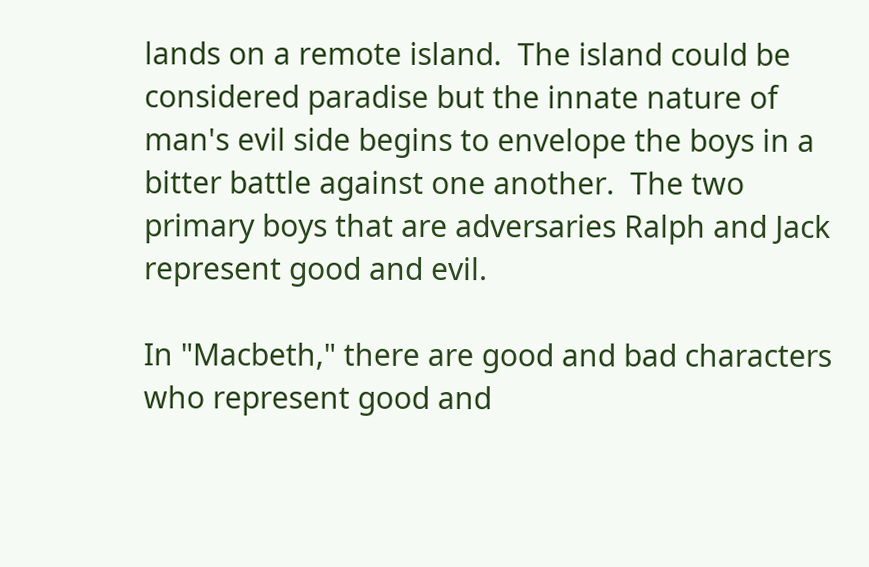lands on a remote island.  The island could be considered paradise but the innate nature of man's evil side begins to envelope the boys in a bitter battle against one another.  The two primary boys that are adversaries Ralph and Jack represent good and evil.

In "Macbeth," there are good and bad characters who represent good and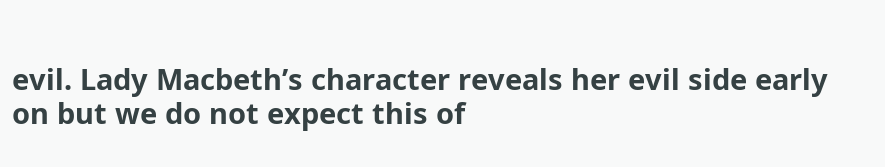evil. Lady Macbeth’s character reveals her evil side early on but we do not expect this of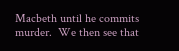Macbeth until he commits murder.  We then see that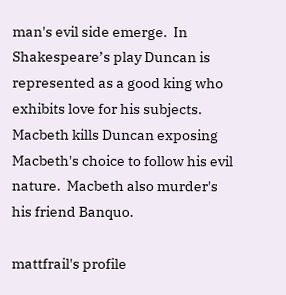man's evil side emerge.  In Shakespeare’s play Duncan is represented as a good king who exhibits love for his subjects.  Macbeth kills Duncan exposing Macbeth's choice to follow his evil nature.  Macbeth also murder's his friend Banquo.

mattfrail's profile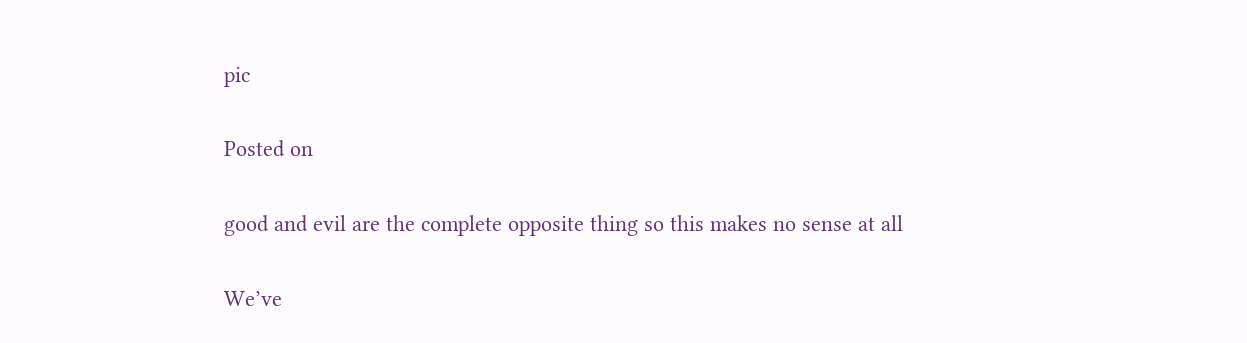pic

Posted on

good and evil are the complete opposite thing so this makes no sense at all

We’ve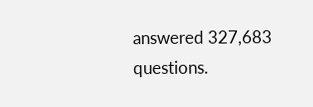answered 327,683 questions.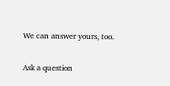We can answer yours, too.

Ask a question